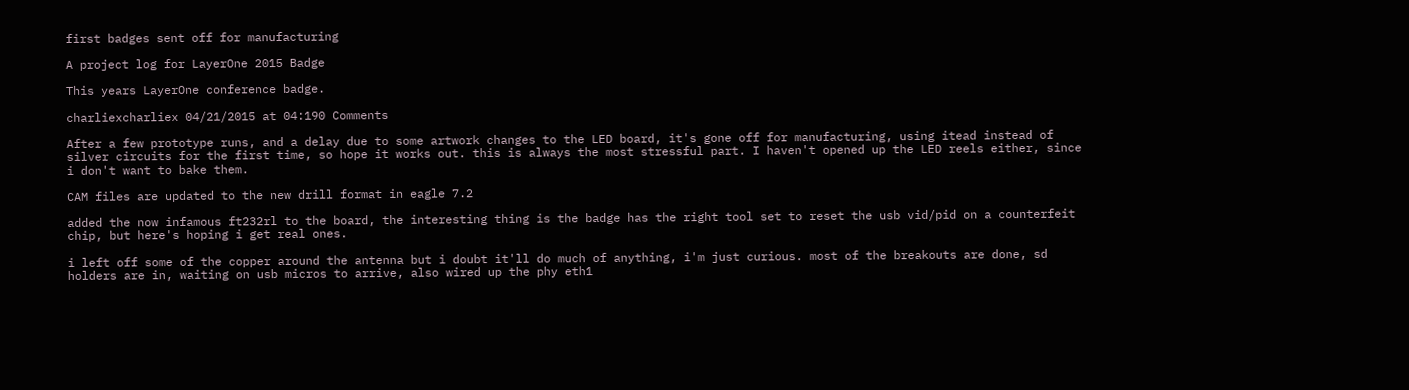first badges sent off for manufacturing

A project log for LayerOne 2015 Badge

This years LayerOne conference badge.

charliexcharliex 04/21/2015 at 04:190 Comments

After a few prototype runs, and a delay due to some artwork changes to the LED board, it's gone off for manufacturing, using itead instead of silver circuits for the first time, so hope it works out. this is always the most stressful part. I haven't opened up the LED reels either, since i don't want to bake them.

CAM files are updated to the new drill format in eagle 7.2

added the now infamous ft232rl to the board, the interesting thing is the badge has the right tool set to reset the usb vid/pid on a counterfeit chip, but here's hoping i get real ones.

i left off some of the copper around the antenna but i doubt it'll do much of anything, i'm just curious. most of the breakouts are done, sd holders are in, waiting on usb micros to arrive, also wired up the phy eth1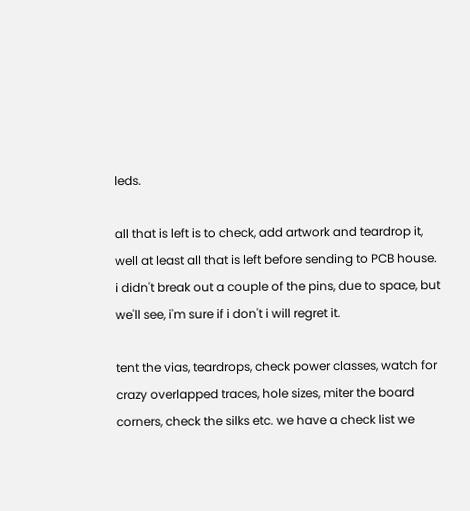leds.

all that is left is to check, add artwork and teardrop it, well at least all that is left before sending to PCB house. i didn't break out a couple of the pins, due to space, but we'll see, i'm sure if i don't i will regret it.

tent the vias, teardrops, check power classes, watch for crazy overlapped traces, hole sizes, miter the board corners, check the silks etc. we have a check list we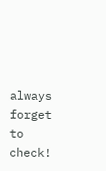always forget to check!